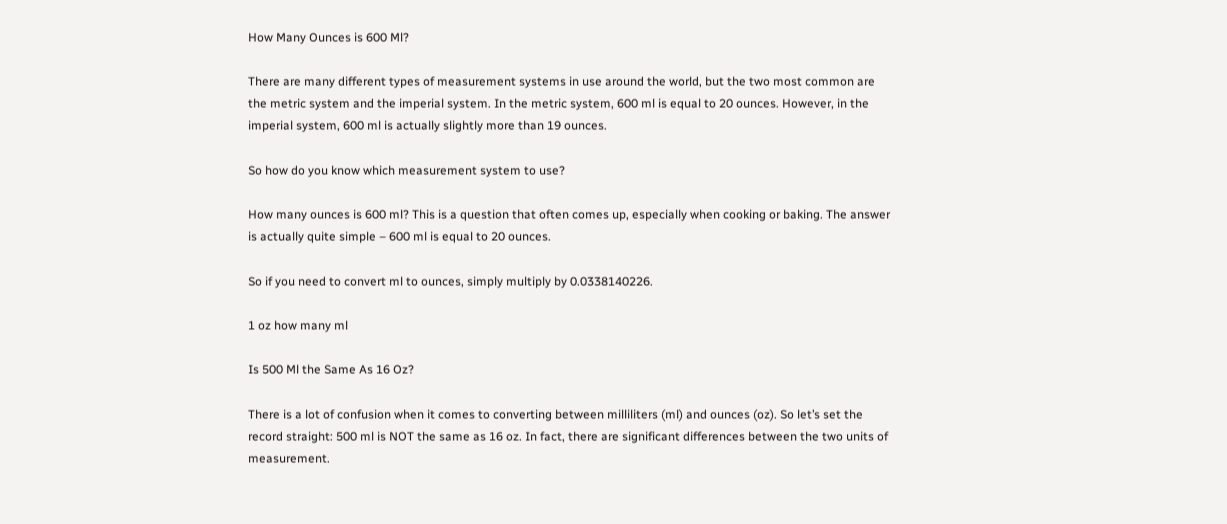How Many Ounces is 600 Ml?

There are many different types of measurement systems in use around the world, but the two most common are the metric system and the imperial system. In the metric system, 600 ml is equal to 20 ounces. However, in the imperial system, 600 ml is actually slightly more than 19 ounces.

So how do you know which measurement system to use?

How many ounces is 600 ml? This is a question that often comes up, especially when cooking or baking. The answer is actually quite simple – 600 ml is equal to 20 ounces.

So if you need to convert ml to ounces, simply multiply by 0.0338140226.

1 oz how many ml

Is 500 Ml the Same As 16 Oz?

There is a lot of confusion when it comes to converting between milliliters (ml) and ounces (oz). So let’s set the record straight: 500 ml is NOT the same as 16 oz. In fact, there are significant differences between the two units of measurement.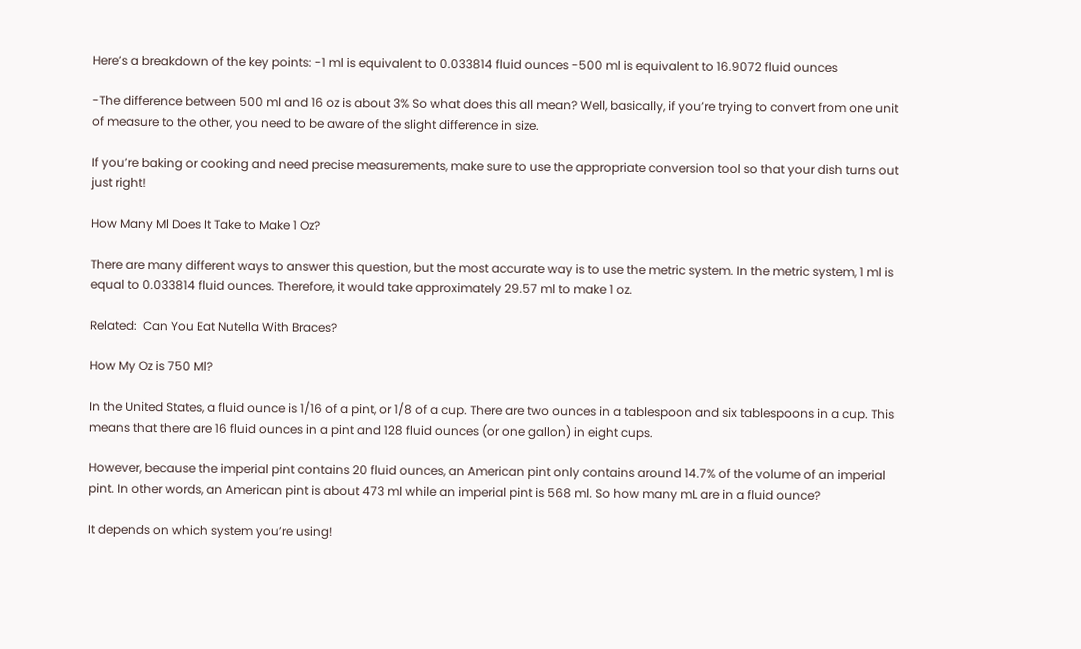Here’s a breakdown of the key points: -1 ml is equivalent to 0.033814 fluid ounces -500 ml is equivalent to 16.9072 fluid ounces

-The difference between 500 ml and 16 oz is about 3% So what does this all mean? Well, basically, if you’re trying to convert from one unit of measure to the other, you need to be aware of the slight difference in size.

If you’re baking or cooking and need precise measurements, make sure to use the appropriate conversion tool so that your dish turns out just right!

How Many Ml Does It Take to Make 1 Oz?

There are many different ways to answer this question, but the most accurate way is to use the metric system. In the metric system, 1 ml is equal to 0.033814 fluid ounces. Therefore, it would take approximately 29.57 ml to make 1 oz.

Related:  Can You Eat Nutella With Braces?

How My Oz is 750 Ml?

In the United States, a fluid ounce is 1/16 of a pint, or 1/8 of a cup. There are two ounces in a tablespoon and six tablespoons in a cup. This means that there are 16 fluid ounces in a pint and 128 fluid ounces (or one gallon) in eight cups.

However, because the imperial pint contains 20 fluid ounces, an American pint only contains around 14.7% of the volume of an imperial pint. In other words, an American pint is about 473 ml while an imperial pint is 568 ml. So how many mL are in a fluid ounce?

It depends on which system you’re using!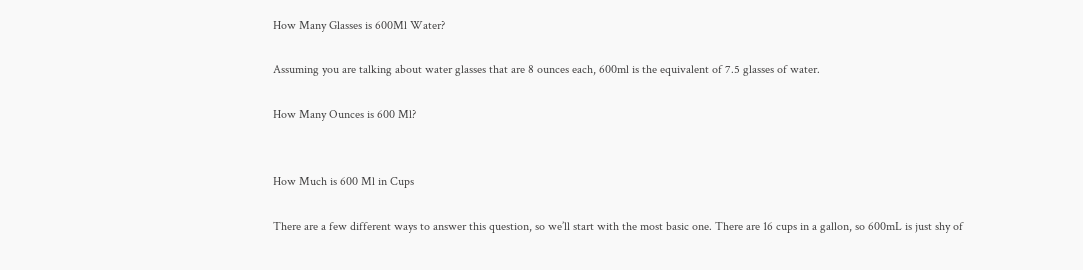How Many Glasses is 600Ml Water?

Assuming you are talking about water glasses that are 8 ounces each, 600ml is the equivalent of 7.5 glasses of water.

How Many Ounces is 600 Ml?


How Much is 600 Ml in Cups

There are a few different ways to answer this question, so we’ll start with the most basic one. There are 16 cups in a gallon, so 600mL is just shy of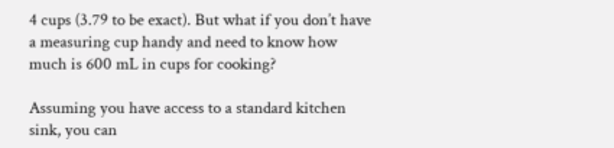4 cups (3.79 to be exact). But what if you don’t have a measuring cup handy and need to know how much is 600 mL in cups for cooking?

Assuming you have access to a standard kitchen sink, you can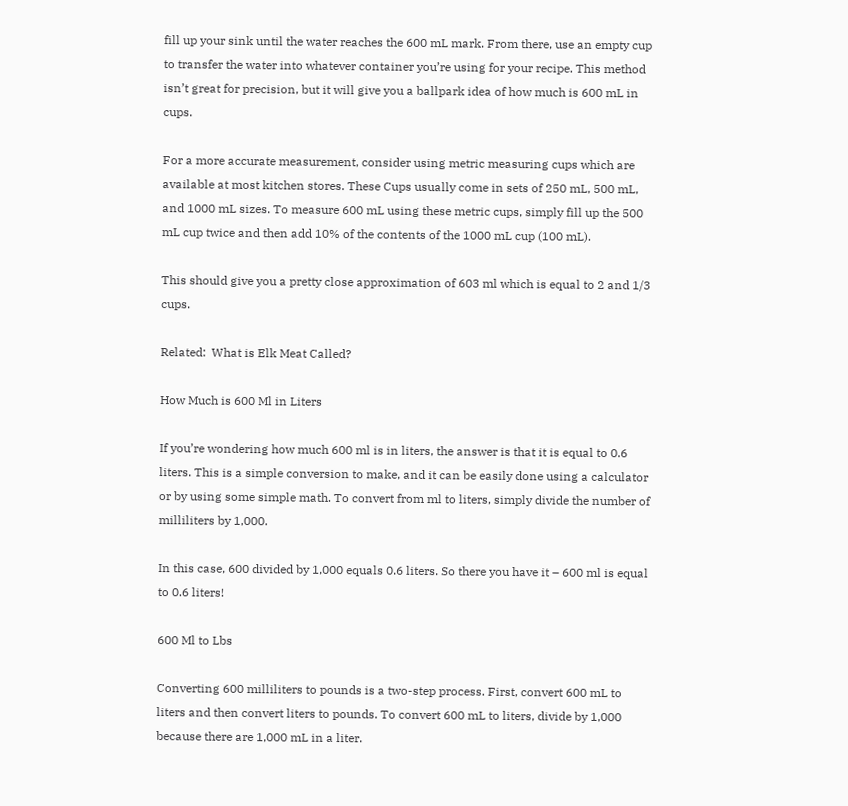fill up your sink until the water reaches the 600 mL mark. From there, use an empty cup to transfer the water into whatever container you’re using for your recipe. This method isn’t great for precision, but it will give you a ballpark idea of how much is 600 mL in cups.

For a more accurate measurement, consider using metric measuring cups which are available at most kitchen stores. These Cups usually come in sets of 250 mL, 500 mL, and 1000 mL sizes. To measure 600 mL using these metric cups, simply fill up the 500 mL cup twice and then add 10% of the contents of the 1000 mL cup (100 mL).

This should give you a pretty close approximation of 603 ml which is equal to 2 and 1/3 cups.

Related:  What is Elk Meat Called?

How Much is 600 Ml in Liters

If you’re wondering how much 600 ml is in liters, the answer is that it is equal to 0.6 liters. This is a simple conversion to make, and it can be easily done using a calculator or by using some simple math. To convert from ml to liters, simply divide the number of milliliters by 1,000.

In this case, 600 divided by 1,000 equals 0.6 liters. So there you have it – 600 ml is equal to 0.6 liters!

600 Ml to Lbs

Converting 600 milliliters to pounds is a two-step process. First, convert 600 mL to liters and then convert liters to pounds. To convert 600 mL to liters, divide by 1,000 because there are 1,000 mL in a liter.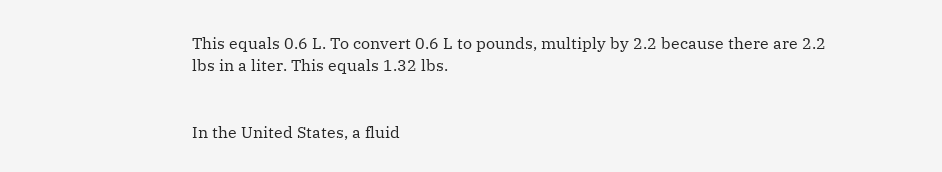This equals 0.6 L. To convert 0.6 L to pounds, multiply by 2.2 because there are 2.2 lbs in a liter. This equals 1.32 lbs.


In the United States, a fluid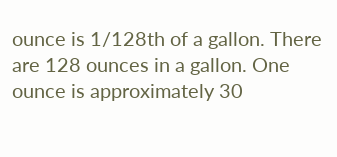ounce is 1/128th of a gallon. There are 128 ounces in a gallon. One ounce is approximately 30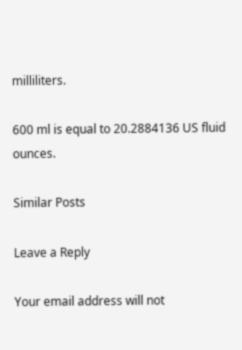milliliters.

600 ml is equal to 20.2884136 US fluid ounces.

Similar Posts

Leave a Reply

Your email address will not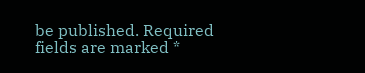be published. Required fields are marked *